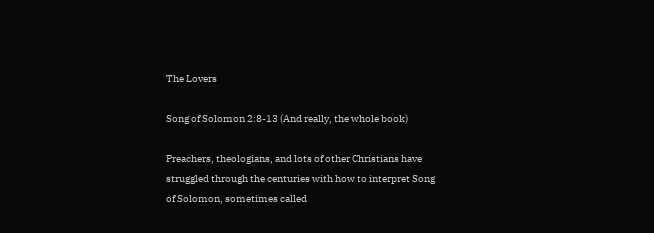The Lovers

Song of Solomon 2:8-13 (And really, the whole book)

Preachers, theologians, and lots of other Christians have struggled through the centuries with how to interpret Song of Solomon, sometimes called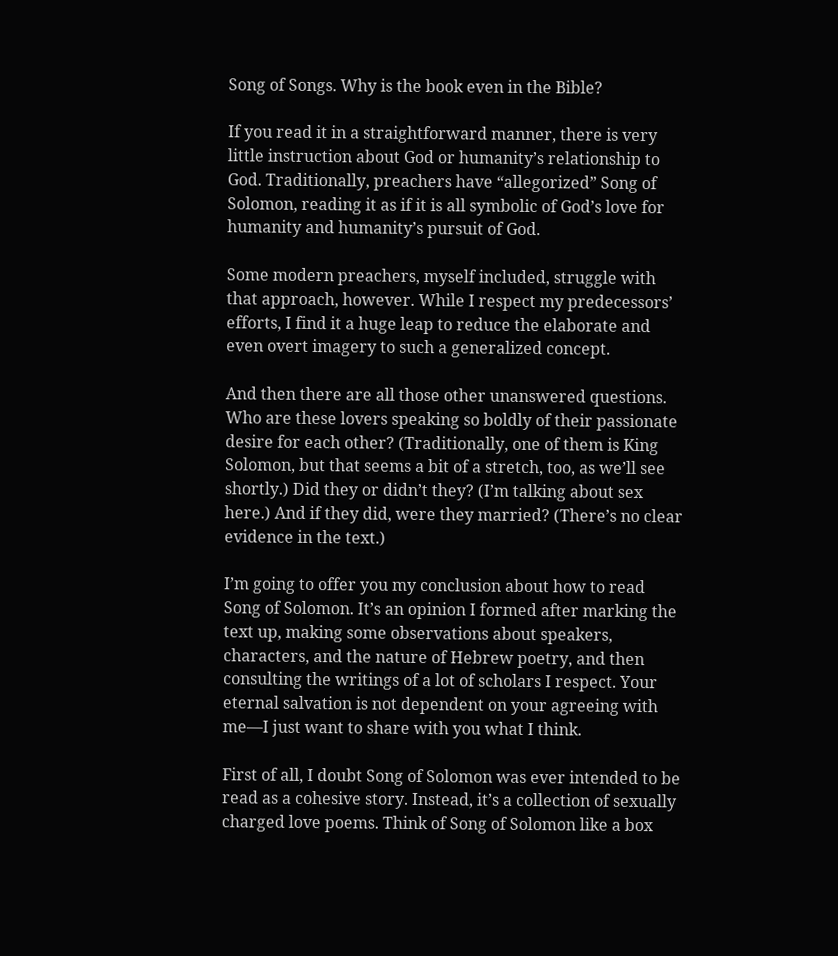Song of Songs. Why is the book even in the Bible?

If you read it in a straightforward manner, there is very little instruction about God or humanity’s relationship to God. Traditionally, preachers have “allegorized” Song of Solomon, reading it as if it is all symbolic of God’s love for humanity and humanity’s pursuit of God.

Some modern preachers, myself included, struggle with that approach, however. While I respect my predecessors’ efforts, I find it a huge leap to reduce the elaborate and even overt imagery to such a generalized concept.

And then there are all those other unanswered questions. Who are these lovers speaking so boldly of their passionate desire for each other? (Traditionally, one of them is King Solomon, but that seems a bit of a stretch, too, as we’ll see shortly.) Did they or didn’t they? (I’m talking about sex here.) And if they did, were they married? (There’s no clear evidence in the text.)

I’m going to offer you my conclusion about how to read Song of Solomon. It’s an opinion I formed after marking the text up, making some observations about speakers, characters, and the nature of Hebrew poetry, and then consulting the writings of a lot of scholars I respect. Your eternal salvation is not dependent on your agreeing with me—I just want to share with you what I think.

First of all, I doubt Song of Solomon was ever intended to be read as a cohesive story. Instead, it’s a collection of sexually charged love poems. Think of Song of Solomon like a box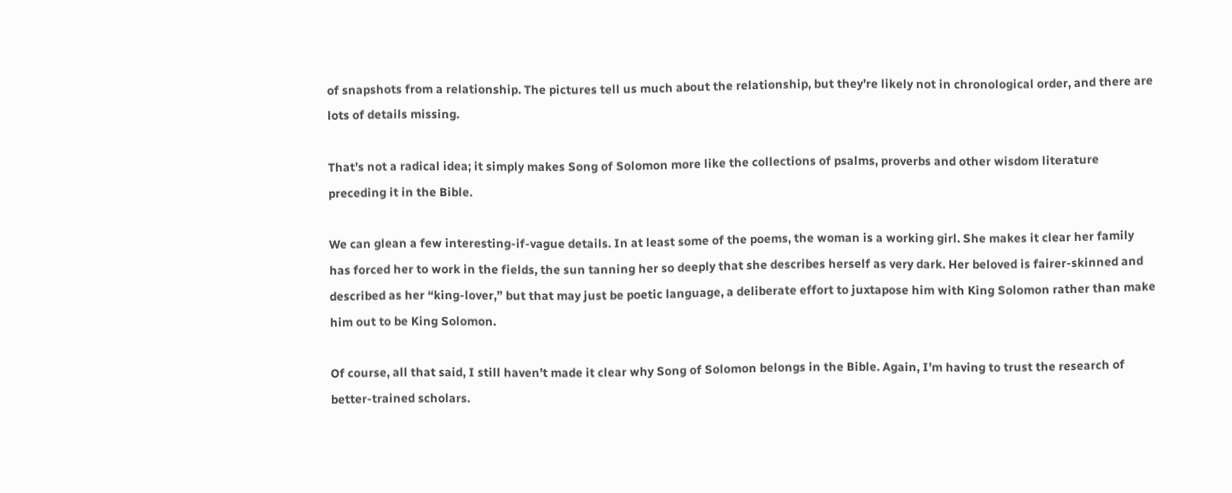of snapshots from a relationship. The pictures tell us much about the relationship, but they’re likely not in chronological order, and there are lots of details missing.

That’s not a radical idea; it simply makes Song of Solomon more like the collections of psalms, proverbs and other wisdom literature preceding it in the Bible.

We can glean a few interesting-if-vague details. In at least some of the poems, the woman is a working girl. She makes it clear her family has forced her to work in the fields, the sun tanning her so deeply that she describes herself as very dark. Her beloved is fairer-skinned and described as her “king-lover,” but that may just be poetic language, a deliberate effort to juxtapose him with King Solomon rather than make him out to be King Solomon.

Of course, all that said, I still haven’t made it clear why Song of Solomon belongs in the Bible. Again, I’m having to trust the research of better-trained scholars.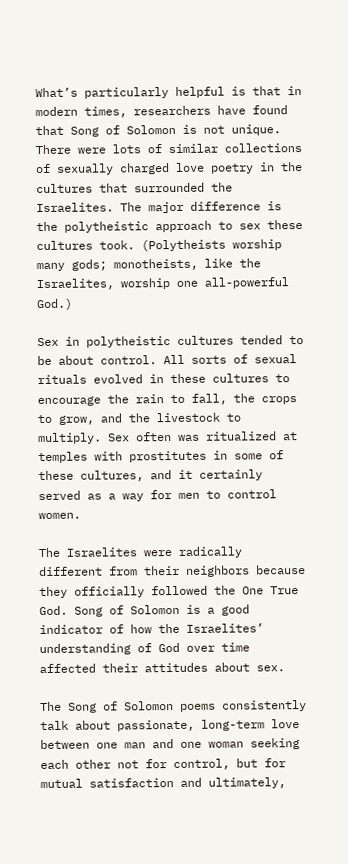What’s particularly helpful is that in modern times, researchers have found that Song of Solomon is not unique. There were lots of similar collections of sexually charged love poetry in the cultures that surrounded the Israelites. The major difference is the polytheistic approach to sex these cultures took. (Polytheists worship many gods; monotheists, like the Israelites, worship one all-powerful God.)

Sex in polytheistic cultures tended to be about control. All sorts of sexual rituals evolved in these cultures to encourage the rain to fall, the crops to grow, and the livestock to multiply. Sex often was ritualized at temples with prostitutes in some of these cultures, and it certainly served as a way for men to control women.

The Israelites were radically different from their neighbors because they officially followed the One True God. Song of Solomon is a good indicator of how the Israelites’ understanding of God over time affected their attitudes about sex.

The Song of Solomon poems consistently talk about passionate, long-term love between one man and one woman seeking each other not for control, but for mutual satisfaction and ultimately,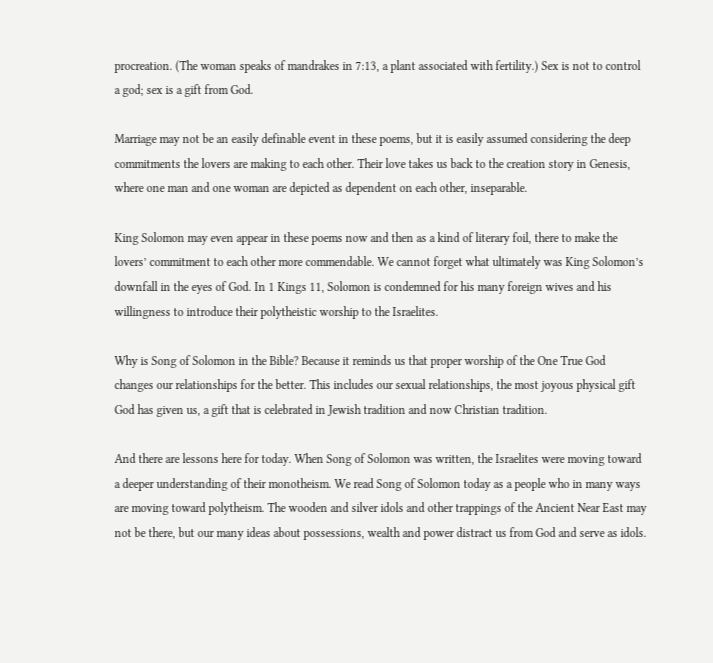procreation. (The woman speaks of mandrakes in 7:13, a plant associated with fertility.) Sex is not to control a god; sex is a gift from God.

Marriage may not be an easily definable event in these poems, but it is easily assumed considering the deep commitments the lovers are making to each other. Their love takes us back to the creation story in Genesis, where one man and one woman are depicted as dependent on each other, inseparable.

King Solomon may even appear in these poems now and then as a kind of literary foil, there to make the lovers’ commitment to each other more commendable. We cannot forget what ultimately was King Solomon’s downfall in the eyes of God. In 1 Kings 11, Solomon is condemned for his many foreign wives and his willingness to introduce their polytheistic worship to the Israelites.

Why is Song of Solomon in the Bible? Because it reminds us that proper worship of the One True God changes our relationships for the better. This includes our sexual relationships, the most joyous physical gift God has given us, a gift that is celebrated in Jewish tradition and now Christian tradition.

And there are lessons here for today. When Song of Solomon was written, the Israelites were moving toward a deeper understanding of their monotheism. We read Song of Solomon today as a people who in many ways are moving toward polytheism. The wooden and silver idols and other trappings of the Ancient Near East may not be there, but our many ideas about possessions, wealth and power distract us from God and serve as idols.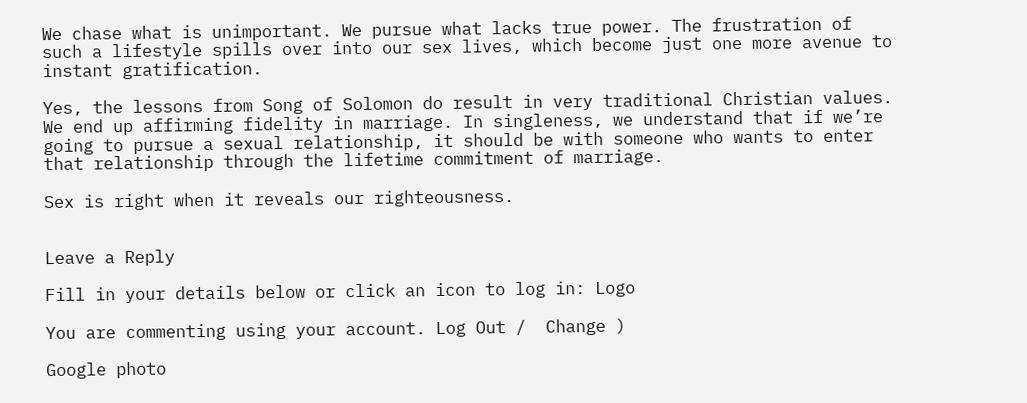We chase what is unimportant. We pursue what lacks true power. The frustration of such a lifestyle spills over into our sex lives, which become just one more avenue to instant gratification.

Yes, the lessons from Song of Solomon do result in very traditional Christian values. We end up affirming fidelity in marriage. In singleness, we understand that if we’re going to pursue a sexual relationship, it should be with someone who wants to enter that relationship through the lifetime commitment of marriage.

Sex is right when it reveals our righteousness.


Leave a Reply

Fill in your details below or click an icon to log in: Logo

You are commenting using your account. Log Out /  Change )

Google photo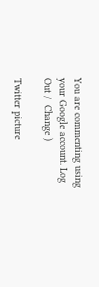You are commenting using your Google account. Log Out /  Change )

Twitter picture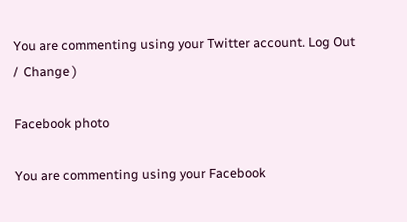You are commenting using your Twitter account. Log Out /  Change )

Facebook photo

You are commenting using your Facebook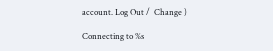account. Log Out /  Change )

Connecting to %s